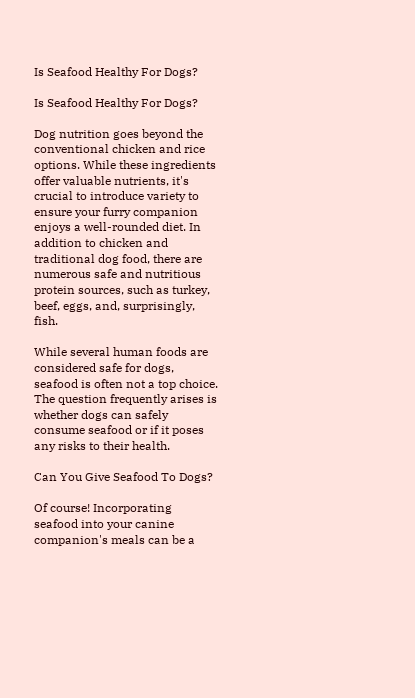Is Seafood Healthy For Dogs?

Is Seafood Healthy For Dogs?

Dog nutrition goes beyond the conventional chicken and rice options. While these ingredients offer valuable nutrients, it's crucial to introduce variety to ensure your furry companion enjoys a well-rounded diet. In addition to chicken and traditional dog food, there are numerous safe and nutritious protein sources, such as turkey, beef, eggs, and, surprisingly, fish.

While several human foods are considered safe for dogs, seafood is often not a top choice. The question frequently arises is whether dogs can safely consume seafood or if it poses any risks to their health.

Can You Give Seafood To Dogs?

Of course! Incorporating seafood into your canine companion's meals can be a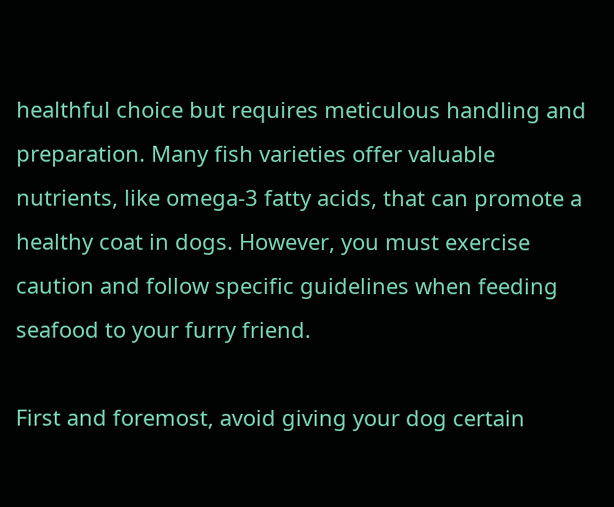healthful choice but requires meticulous handling and preparation. Many fish varieties offer valuable nutrients, like omega-3 fatty acids, that can promote a healthy coat in dogs. However, you must exercise caution and follow specific guidelines when feeding seafood to your furry friend.

First and foremost, avoid giving your dog certain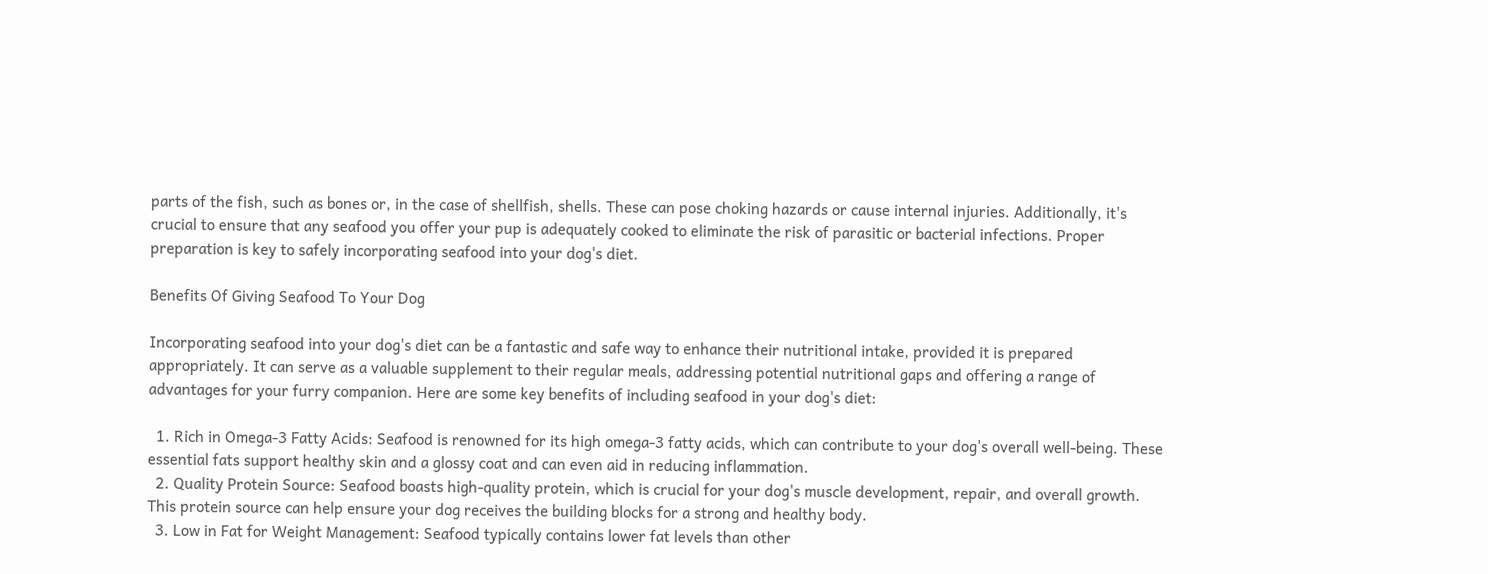parts of the fish, such as bones or, in the case of shellfish, shells. These can pose choking hazards or cause internal injuries. Additionally, it's crucial to ensure that any seafood you offer your pup is adequately cooked to eliminate the risk of parasitic or bacterial infections. Proper preparation is key to safely incorporating seafood into your dog's diet.

Benefits Of Giving Seafood To Your Dog

Incorporating seafood into your dog's diet can be a fantastic and safe way to enhance their nutritional intake, provided it is prepared appropriately. It can serve as a valuable supplement to their regular meals, addressing potential nutritional gaps and offering a range of advantages for your furry companion. Here are some key benefits of including seafood in your dog's diet:

  1. Rich in Omega-3 Fatty Acids: Seafood is renowned for its high omega-3 fatty acids, which can contribute to your dog's overall well-being. These essential fats support healthy skin and a glossy coat and can even aid in reducing inflammation.
  2. Quality Protein Source: Seafood boasts high-quality protein, which is crucial for your dog's muscle development, repair, and overall growth. This protein source can help ensure your dog receives the building blocks for a strong and healthy body.
  3. Low in Fat for Weight Management: Seafood typically contains lower fat levels than other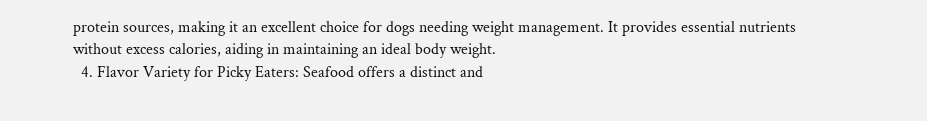protein sources, making it an excellent choice for dogs needing weight management. It provides essential nutrients without excess calories, aiding in maintaining an ideal body weight.
  4. Flavor Variety for Picky Eaters: Seafood offers a distinct and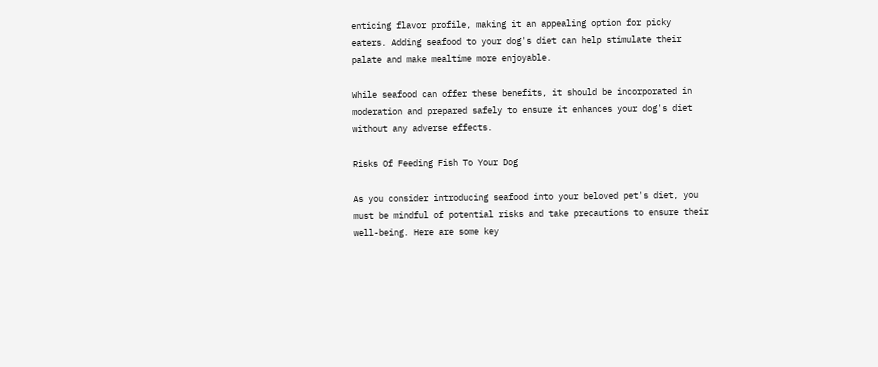enticing flavor profile, making it an appealing option for picky eaters. Adding seafood to your dog's diet can help stimulate their palate and make mealtime more enjoyable.

While seafood can offer these benefits, it should be incorporated in moderation and prepared safely to ensure it enhances your dog's diet without any adverse effects.

Risks Of Feeding Fish To Your Dog

As you consider introducing seafood into your beloved pet's diet, you must be mindful of potential risks and take precautions to ensure their well-being. Here are some key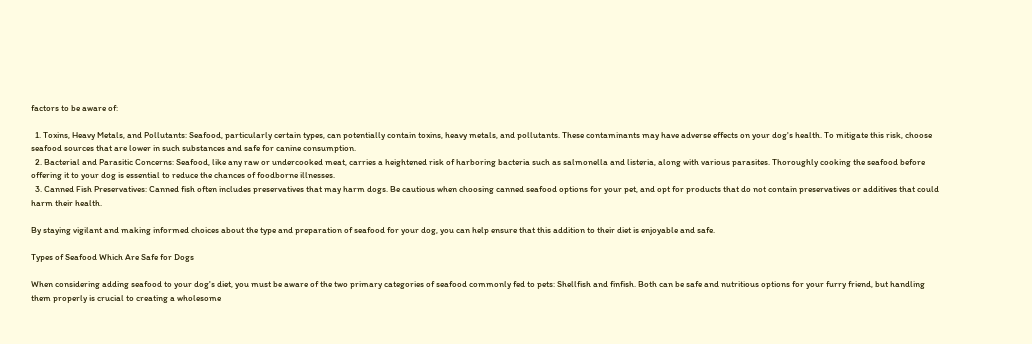factors to be aware of:

  1. Toxins, Heavy Metals, and Pollutants: Seafood, particularly certain types, can potentially contain toxins, heavy metals, and pollutants. These contaminants may have adverse effects on your dog's health. To mitigate this risk, choose seafood sources that are lower in such substances and safe for canine consumption.
  2. Bacterial and Parasitic Concerns: Seafood, like any raw or undercooked meat, carries a heightened risk of harboring bacteria such as salmonella and listeria, along with various parasites. Thoroughly cooking the seafood before offering it to your dog is essential to reduce the chances of foodborne illnesses.
  3. Canned Fish Preservatives: Canned fish often includes preservatives that may harm dogs. Be cautious when choosing canned seafood options for your pet, and opt for products that do not contain preservatives or additives that could harm their health.

By staying vigilant and making informed choices about the type and preparation of seafood for your dog, you can help ensure that this addition to their diet is enjoyable and safe.

Types of Seafood Which Are Safe for Dogs

When considering adding seafood to your dog's diet, you must be aware of the two primary categories of seafood commonly fed to pets: Shellfish and finfish. Both can be safe and nutritious options for your furry friend, but handling them properly is crucial to creating a wholesome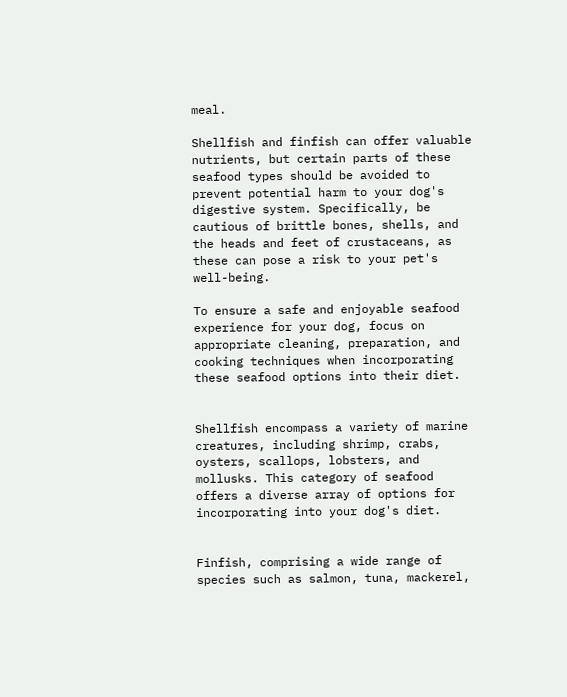meal.

Shellfish and finfish can offer valuable nutrients, but certain parts of these seafood types should be avoided to prevent potential harm to your dog's digestive system. Specifically, be cautious of brittle bones, shells, and the heads and feet of crustaceans, as these can pose a risk to your pet's well-being.

To ensure a safe and enjoyable seafood experience for your dog, focus on appropriate cleaning, preparation, and cooking techniques when incorporating these seafood options into their diet.


Shellfish encompass a variety of marine creatures, including shrimp, crabs, oysters, scallops, lobsters, and mollusks. This category of seafood offers a diverse array of options for incorporating into your dog's diet.


Finfish, comprising a wide range of species such as salmon, tuna, mackerel,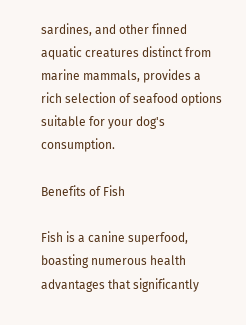sardines, and other finned aquatic creatures distinct from marine mammals, provides a rich selection of seafood options suitable for your dog's consumption.

Benefits of Fish

Fish is a canine superfood, boasting numerous health advantages that significantly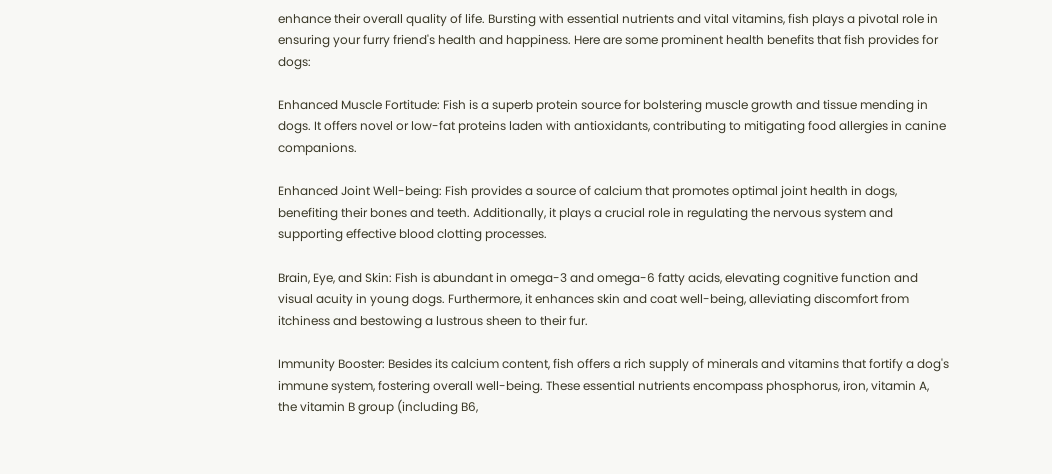enhance their overall quality of life. Bursting with essential nutrients and vital vitamins, fish plays a pivotal role in ensuring your furry friend's health and happiness. Here are some prominent health benefits that fish provides for dogs:

Enhanced Muscle Fortitude: Fish is a superb protein source for bolstering muscle growth and tissue mending in dogs. It offers novel or low-fat proteins laden with antioxidants, contributing to mitigating food allergies in canine companions.

Enhanced Joint Well-being: Fish provides a source of calcium that promotes optimal joint health in dogs, benefiting their bones and teeth. Additionally, it plays a crucial role in regulating the nervous system and supporting effective blood clotting processes.

Brain, Eye, and Skin: Fish is abundant in omega-3 and omega-6 fatty acids, elevating cognitive function and visual acuity in young dogs. Furthermore, it enhances skin and coat well-being, alleviating discomfort from itchiness and bestowing a lustrous sheen to their fur.

Immunity Booster: Besides its calcium content, fish offers a rich supply of minerals and vitamins that fortify a dog's immune system, fostering overall well-being. These essential nutrients encompass phosphorus, iron, vitamin A, the vitamin B group (including B6,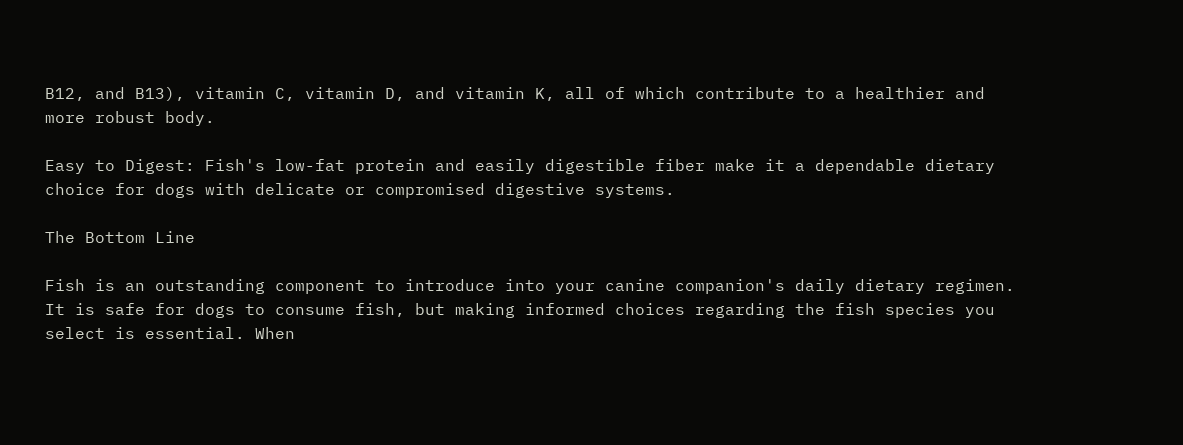B12, and B13), vitamin C, vitamin D, and vitamin K, all of which contribute to a healthier and more robust body.

Easy to Digest: Fish's low-fat protein and easily digestible fiber make it a dependable dietary choice for dogs with delicate or compromised digestive systems.

The Bottom Line

Fish is an outstanding component to introduce into your canine companion's daily dietary regimen. It is safe for dogs to consume fish, but making informed choices regarding the fish species you select is essential. When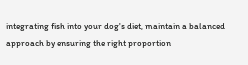integrating fish into your dog's diet, maintain a balanced approach by ensuring the right proportion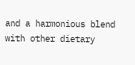and a harmonious blend with other dietary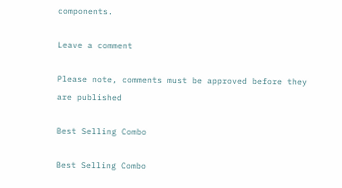components.

Leave a comment

Please note, comments must be approved before they are published

Best Selling Combo

Best Selling Combo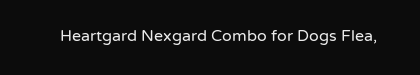Heartgard Nexgard Combo for Dogs Flea,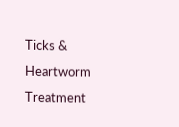Ticks & Heartworm Treatment